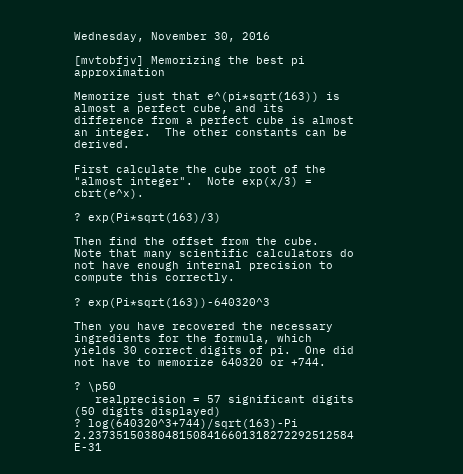Wednesday, November 30, 2016

[mvtobfjv] Memorizing the best pi approximation

Memorize just that e^(pi*sqrt(163)) is almost a perfect cube, and its difference from a perfect cube is almost an integer.  The other constants can be derived.

First calculate the cube root of the "almost integer".  Note exp(x/3) = cbrt(e^x).

? exp(Pi*sqrt(163)/3)

Then find the offset from the cube.  Note that many scientific calculators do not have enough internal precision to compute this correctly.

? exp(Pi*sqrt(163))-640320^3

Then you have recovered the necessary ingredients for the formula, which yields 30 correct digits of pi.  One did not have to memorize 640320 or +744.

? \p50
   realprecision = 57 significant digits (50 digits displayed)
? log(640320^3+744)/sqrt(163)-Pi
2.23735150380481508416601318272292512584 E-31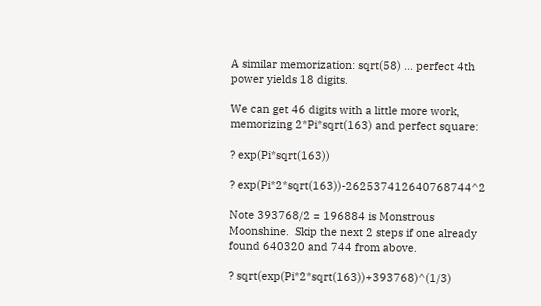A similar memorization: sqrt(58) ... perfect 4th power yields 18 digits.

We can get 46 digits with a little more work, memorizing 2*Pi*sqrt(163) and perfect square:

? exp(Pi*sqrt(163))

? exp(Pi*2*sqrt(163))-262537412640768744^2

Note 393768/2 = 196884 is Monstrous Moonshine.  Skip the next 2 steps if one already found 640320 and 744 from above.

? sqrt(exp(Pi*2*sqrt(163))+393768)^(1/3)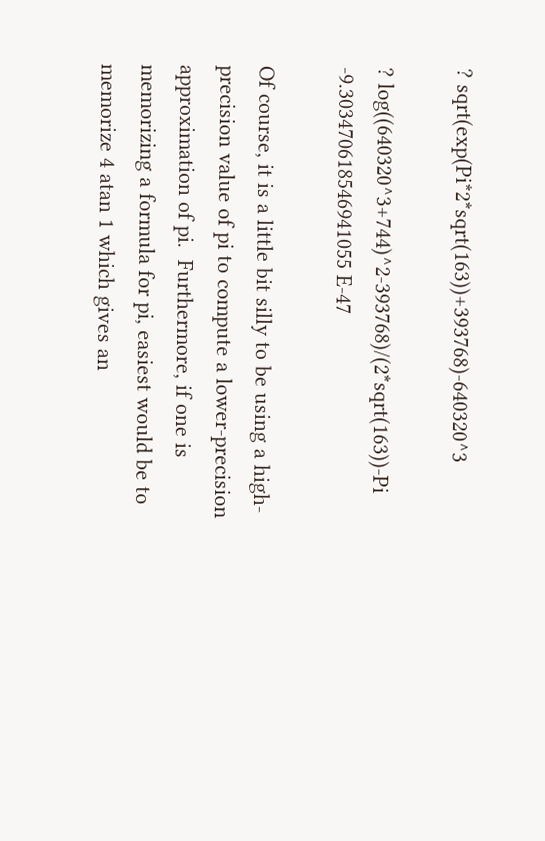? sqrt(exp(Pi*2*sqrt(163))+393768)-640320^3

? log((640320^3+744)^2-393768)/(2*sqrt(163))-Pi
-9.303470618546941055 E-47

Of course, it is a little bit silly to be using a high-precision value of pi to compute a lower-precision approximation of pi.  Furthermore, if one is memorizing a formula for pi, easiest would be to memorize 4 atan 1 which gives an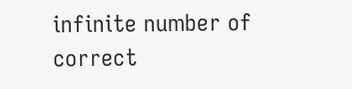infinite number of correct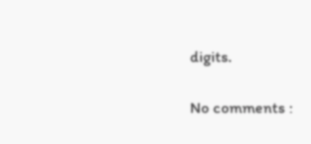digits.

No comments :